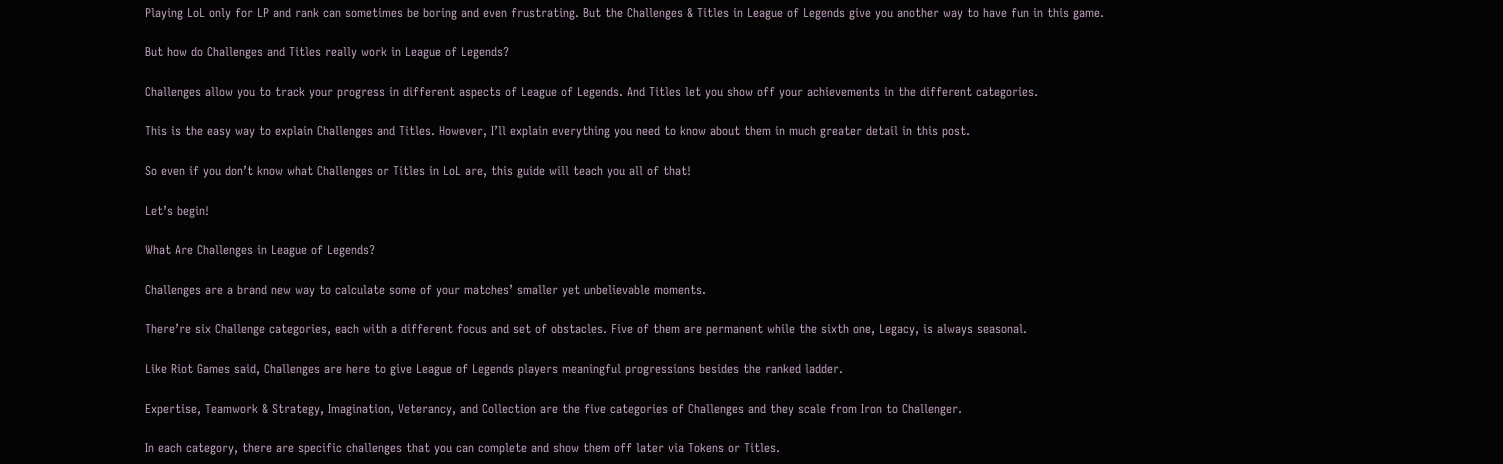Playing LoL only for LP and rank can sometimes be boring and even frustrating. But the Challenges & Titles in League of Legends give you another way to have fun in this game.

But how do Challenges and Titles really work in League of Legends?

Challenges allow you to track your progress in different aspects of League of Legends. And Titles let you show off your achievements in the different categories.

This is the easy way to explain Challenges and Titles. However, I’ll explain everything you need to know about them in much greater detail in this post.

So even if you don’t know what Challenges or Titles in LoL are, this guide will teach you all of that!

Let’s begin!

What Are Challenges in League of Legends?

Challenges are a brand new way to calculate some of your matches’ smaller yet unbelievable moments.

There’re six Challenge categories, each with a different focus and set of obstacles. Five of them are permanent while the sixth one, Legacy, is always seasonal.

Like Riot Games said, Challenges are here to give League of Legends players meaningful progressions besides the ranked ladder.

Expertise, Teamwork & Strategy, Imagination, Veterancy, and Collection are the five categories of Challenges and they scale from Iron to Challenger.

In each category, there are specific challenges that you can complete and show them off later via Tokens or Titles.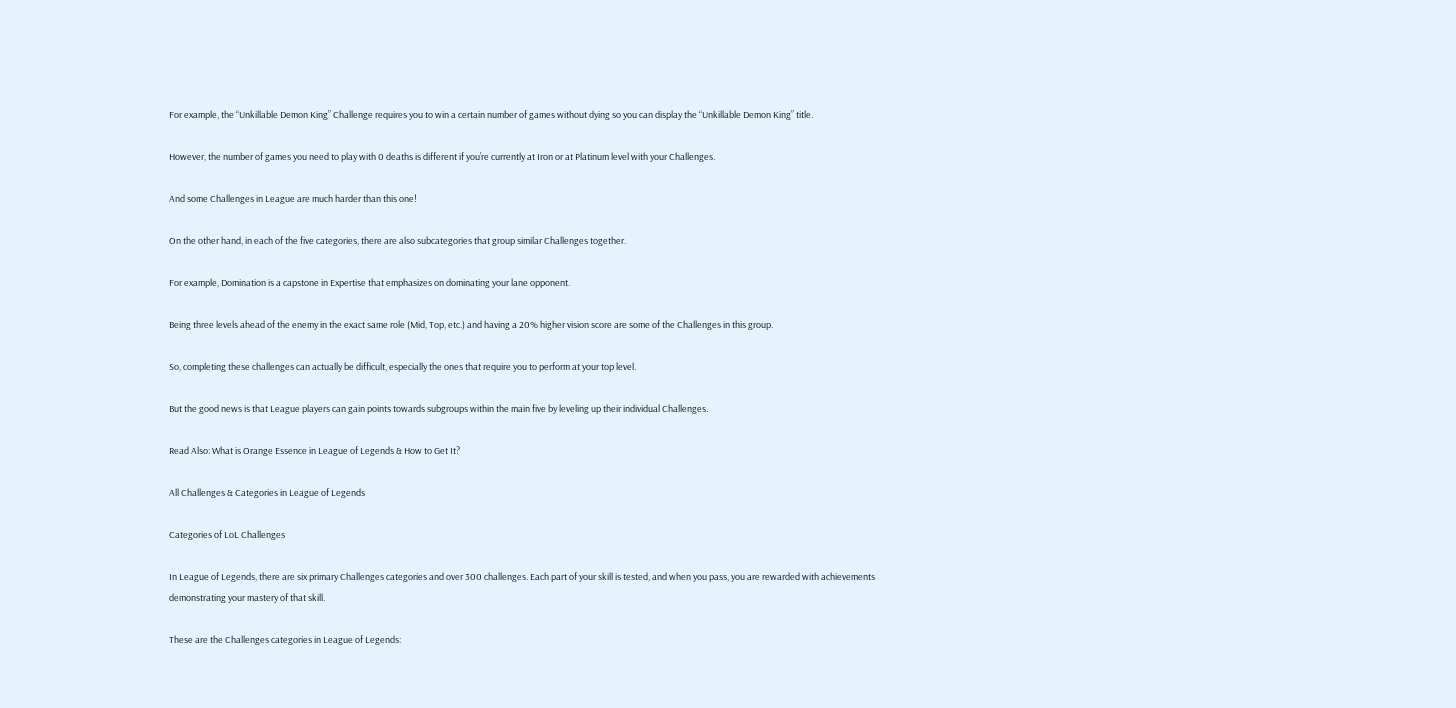For example, the “Unkillable Demon King” Challenge requires you to win a certain number of games without dying so you can display the “Unkillable Demon King” title.

However, the number of games you need to play with 0 deaths is different if you’re currently at Iron or at Platinum level with your Challenges.

And some Challenges in League are much harder than this one!

On the other hand, in each of the five categories, there are also subcategories that group similar Challenges together.

For example, Domination is a capstone in Expertise that emphasizes on dominating your lane opponent.

Being three levels ahead of the enemy in the exact same role (Mid, Top, etc.) and having a 20% higher vision score are some of the Challenges in this group.

So, completing these challenges can actually be difficult, especially the ones that require you to perform at your top level.

But the good news is that League players can gain points towards subgroups within the main five by leveling up their individual Challenges.

Read Also: What is Orange Essence in League of Legends & How to Get It?

All Challenges & Categories in League of Legends

Categories of LoL Challenges

In League of Legends, there are six primary Challenges categories and over 300 challenges. Each part of your skill is tested, and when you pass, you are rewarded with achievements demonstrating your mastery of that skill.

These are the Challenges categories in League of Legends: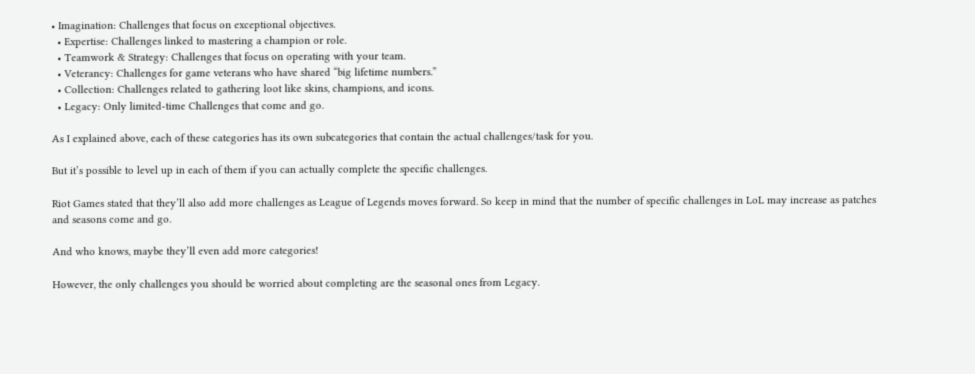• Imagination: Challenges that focus on exceptional objectives.
  • Expertise: Challenges linked to mastering a champion or role.
  • Teamwork & Strategy: Challenges that focus on operating with your team.
  • Veterancy: Challenges for game veterans who have shared “big lifetime numbers.”
  • Collection: Challenges related to gathering loot like skins, champions, and icons.
  • Legacy: Only limited-time Challenges that come and go.

As I explained above, each of these categories has its own subcategories that contain the actual challenges/task for you.

But it’s possible to level up in each of them if you can actually complete the specific challenges.

Riot Games stated that they’ll also add more challenges as League of Legends moves forward. So keep in mind that the number of specific challenges in LoL may increase as patches and seasons come and go.

And who knows, maybe they’ll even add more categories!

However, the only challenges you should be worried about completing are the seasonal ones from Legacy.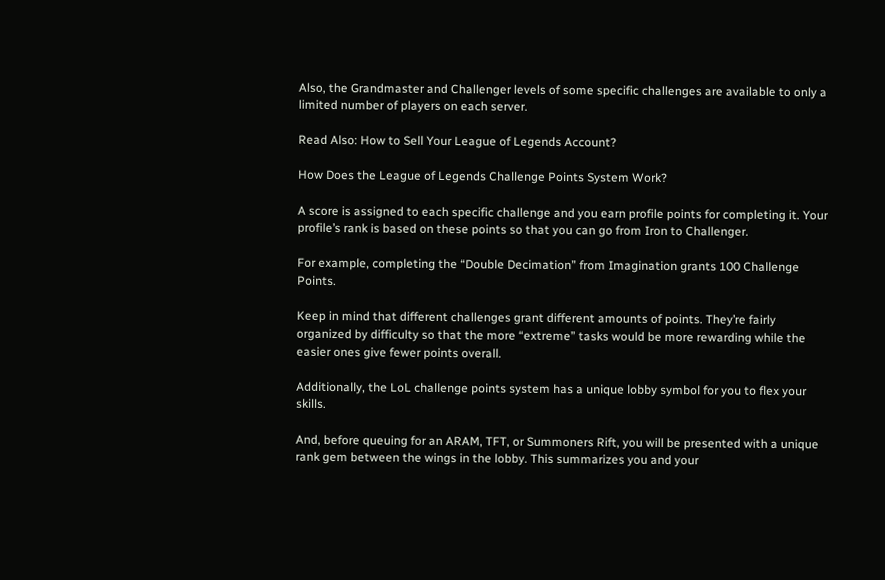Also, the Grandmaster and Challenger levels of some specific challenges are available to only a limited number of players on each server.

Read Also: How to Sell Your League of Legends Account?

How Does the League of Legends Challenge Points System Work?

A score is assigned to each specific challenge and you earn profile points for completing it. Your profile’s rank is based on these points so that you can go from Iron to Challenger.

For example, completing the “Double Decimation” from Imagination grants 100 Challenge Points.

Keep in mind that different challenges grant different amounts of points. They’re fairly organized by difficulty so that the more “extreme” tasks would be more rewarding while the easier ones give fewer points overall.

Additionally, the LoL challenge points system has a unique lobby symbol for you to flex your skills.

And, before queuing for an ARAM, TFT, or Summoners Rift, you will be presented with a unique rank gem between the wings in the lobby. This summarizes you and your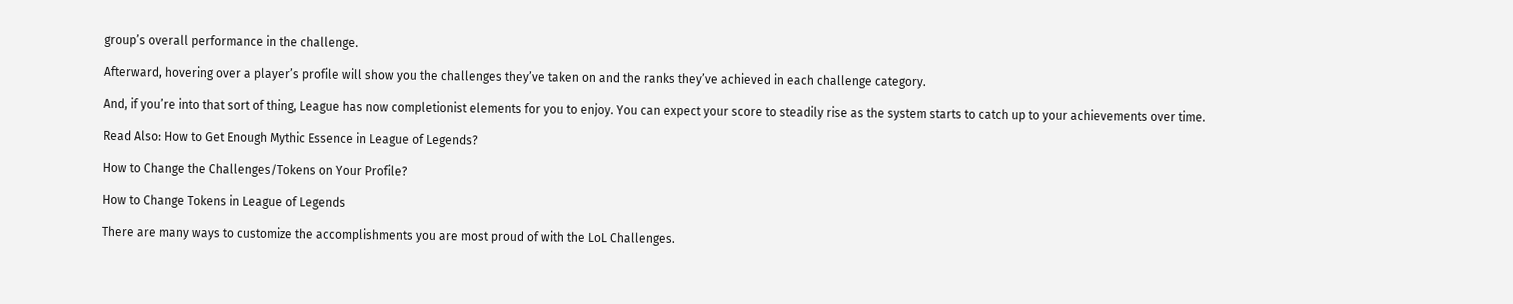group’s overall performance in the challenge.

Afterward, hovering over a player’s profile will show you the challenges they’ve taken on and the ranks they’ve achieved in each challenge category.

And, if you’re into that sort of thing, League has now completionist elements for you to enjoy. You can expect your score to steadily rise as the system starts to catch up to your achievements over time.

Read Also: How to Get Enough Mythic Essence in League of Legends?

How to Change the Challenges/Tokens on Your Profile?

How to Change Tokens in League of Legends

There are many ways to customize the accomplishments you are most proud of with the LoL Challenges.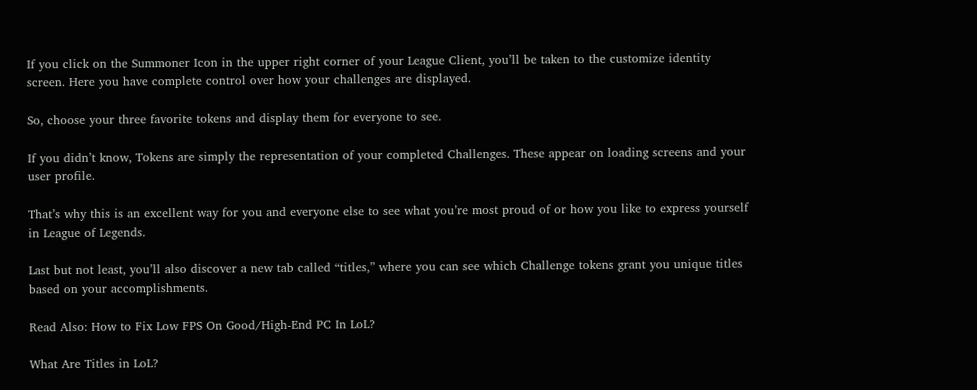If you click on the Summoner Icon in the upper right corner of your League Client, you’ll be taken to the customize identity screen. Here you have complete control over how your challenges are displayed.

So, choose your three favorite tokens and display them for everyone to see.

If you didn’t know, Tokens are simply the representation of your completed Challenges. These appear on loading screens and your user profile.

That’s why this is an excellent way for you and everyone else to see what you’re most proud of or how you like to express yourself in League of Legends.

Last but not least, you’ll also discover a new tab called “titles,” where you can see which Challenge tokens grant you unique titles based on your accomplishments.

Read Also: How to Fix Low FPS On Good/High-End PC In LoL?

What Are Titles in LoL?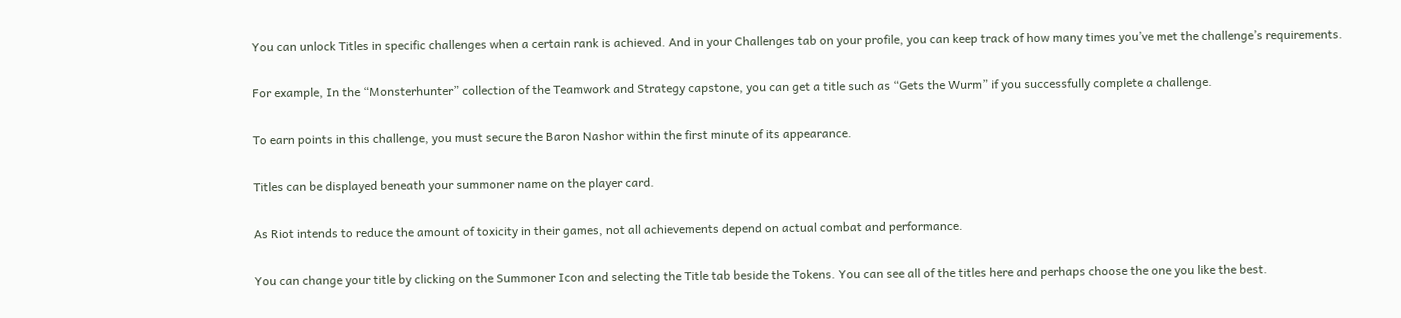You can unlock Titles in specific challenges when a certain rank is achieved. And in your Challenges tab on your profile, you can keep track of how many times you’ve met the challenge’s requirements.

For example, In the “Monsterhunter” collection of the Teamwork and Strategy capstone, you can get a title such as “Gets the Wurm” if you successfully complete a challenge.

To earn points in this challenge, you must secure the Baron Nashor within the first minute of its appearance.

Titles can be displayed beneath your summoner name on the player card.

As Riot intends to reduce the amount of toxicity in their games, not all achievements depend on actual combat and performance.

You can change your title by clicking on the Summoner Icon and selecting the Title tab beside the Tokens. You can see all of the titles here and perhaps choose the one you like the best.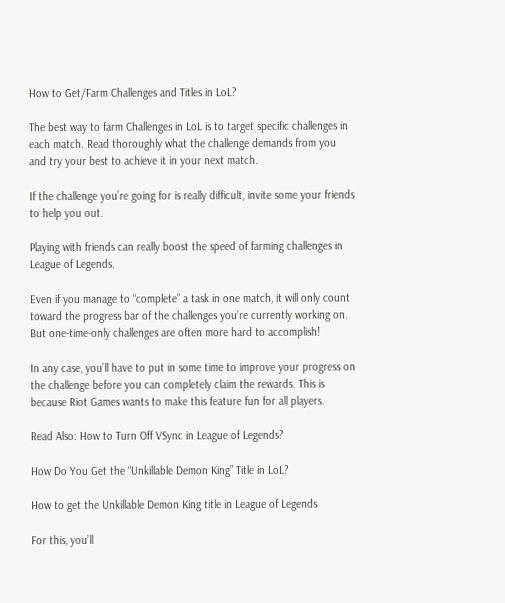How to Get/Farm Challenges and Titles in LoL?

The best way to farm Challenges in LoL is to target specific challenges in each match. Read thoroughly what the challenge demands from you and try your best to achieve it in your next match.

If the challenge you’re going for is really difficult, invite some your friends to help you out.

Playing with friends can really boost the speed of farming challenges in League of Legends.

Even if you manage to “complete” a task in one match, it will only count toward the progress bar of the challenges you’re currently working on. But one-time-only challenges are often more hard to accomplish!

In any case, you’ll have to put in some time to improve your progress on the challenge before you can completely claim the rewards. This is because Riot Games wants to make this feature fun for all players.

Read Also: How to Turn Off VSync in League of Legends?

How Do You Get the “Unkillable Demon King” Title in LoL?

How to get the Unkillable Demon King title in League of Legends

For this, you’ll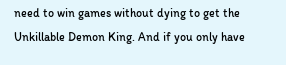need to win games without dying to get the Unkillable Demon King. And if you only have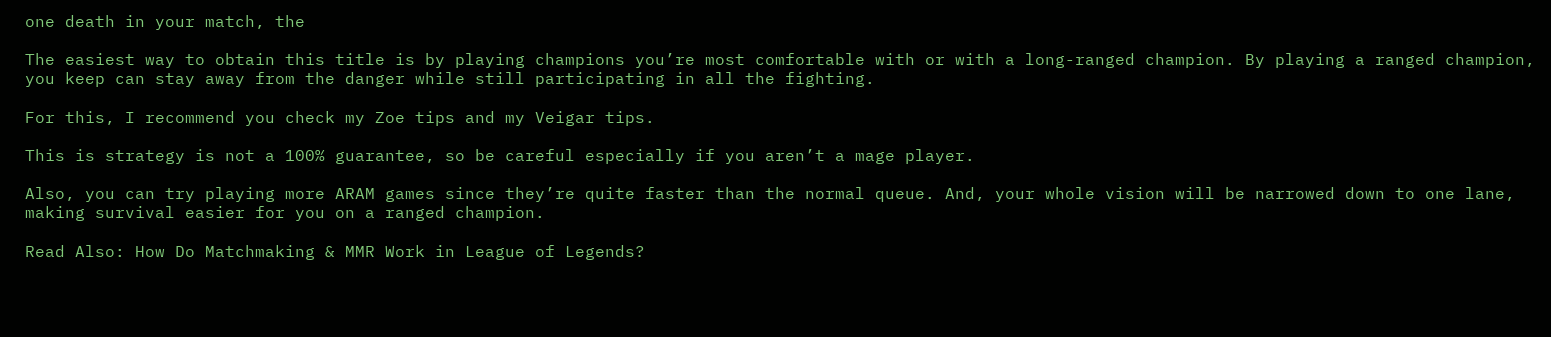one death in your match, the

The easiest way to obtain this title is by playing champions you’re most comfortable with or with a long-ranged champion. By playing a ranged champion, you keep can stay away from the danger while still participating in all the fighting.

For this, I recommend you check my Zoe tips and my Veigar tips.

This is strategy is not a 100% guarantee, so be careful especially if you aren’t a mage player.

Also, you can try playing more ARAM games since they’re quite faster than the normal queue. And, your whole vision will be narrowed down to one lane, making survival easier for you on a ranged champion.

Read Also: How Do Matchmaking & MMR Work in League of Legends?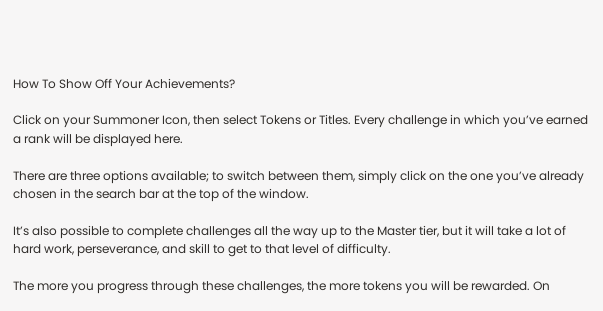How To Show Off Your Achievements?

Click on your Summoner Icon, then select Tokens or Titles. Every challenge in which you’ve earned a rank will be displayed here.

There are three options available; to switch between them, simply click on the one you’ve already chosen in the search bar at the top of the window.

It’s also possible to complete challenges all the way up to the Master tier, but it will take a lot of hard work, perseverance, and skill to get to that level of difficulty.

The more you progress through these challenges, the more tokens you will be rewarded. On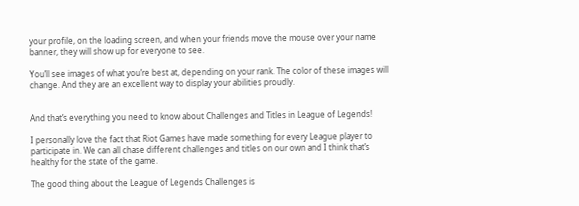your profile, on the loading screen, and when your friends move the mouse over your name banner, they will show up for everyone to see.

You’ll see images of what you’re best at, depending on your rank. The color of these images will change. And they are an excellent way to display your abilities proudly.


And that’s everything you need to know about Challenges and Titles in League of Legends!

I personally love the fact that Riot Games have made something for every League player to participate in. We can all chase different challenges and titles on our own and I think that’s healthy for the state of the game.

The good thing about the League of Legends Challenges is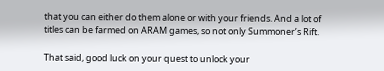that you can either do them alone or with your friends. And a lot of titles can be farmed on ARAM games, so not only Summoner’s Rift.

That said, good luck on your quest to unlock your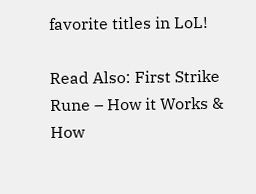favorite titles in LoL!

Read Also: First Strike Rune – How it Works & How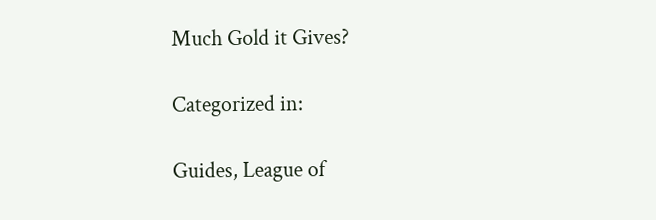Much Gold it Gives?

Categorized in:

Guides, League of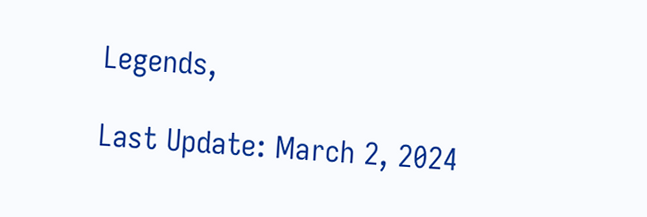Legends,

Last Update: March 2, 2024